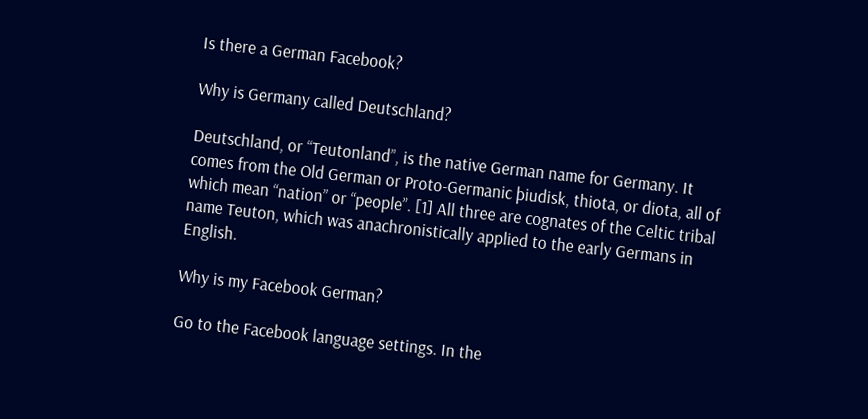Is there a German Facebook?

Why is Germany called Deutschland?

Deutschland, or “Teutonland”, is the native German name for Germany. It comes from the Old German or Proto-Germanic þiudisk, thiota, or diota, all of which mean “nation” or “people”. [1] All three are cognates of the Celtic tribal name Teuton, which was anachronistically applied to the early Germans in English.

Why is my Facebook German?

Go to the Facebook language settings. In the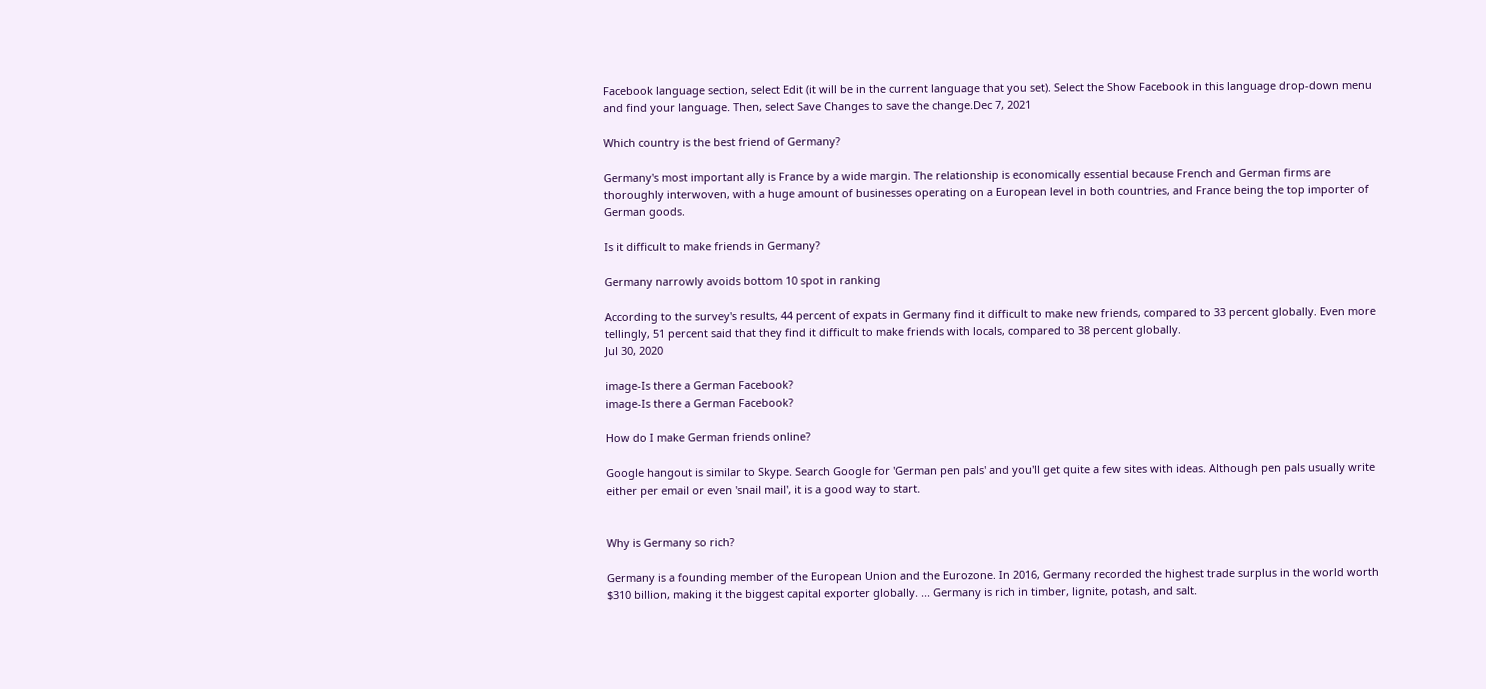Facebook language section, select Edit (it will be in the current language that you set). Select the Show Facebook in this language drop-down menu and find your language. Then, select Save Changes to save the change.Dec 7, 2021

Which country is the best friend of Germany?

Germany's most important ally is France by a wide margin. The relationship is economically essential because French and German firms are thoroughly interwoven, with a huge amount of businesses operating on a European level in both countries, and France being the top importer of German goods.

Is it difficult to make friends in Germany?

Germany narrowly avoids bottom 10 spot in ranking

According to the survey's results, 44 percent of expats in Germany find it difficult to make new friends, compared to 33 percent globally. Even more tellingly, 51 percent said that they find it difficult to make friends with locals, compared to 38 percent globally.
Jul 30, 2020

image-Is there a German Facebook?
image-Is there a German Facebook?

How do I make German friends online?

Google hangout is similar to Skype. Search Google for 'German pen pals' and you'll get quite a few sites with ideas. Although pen pals usually write either per email or even 'snail mail', it is a good way to start.


Why is Germany so rich?

Germany is a founding member of the European Union and the Eurozone. In 2016, Germany recorded the highest trade surplus in the world worth $310 billion, making it the biggest capital exporter globally. ... Germany is rich in timber, lignite, potash, and salt.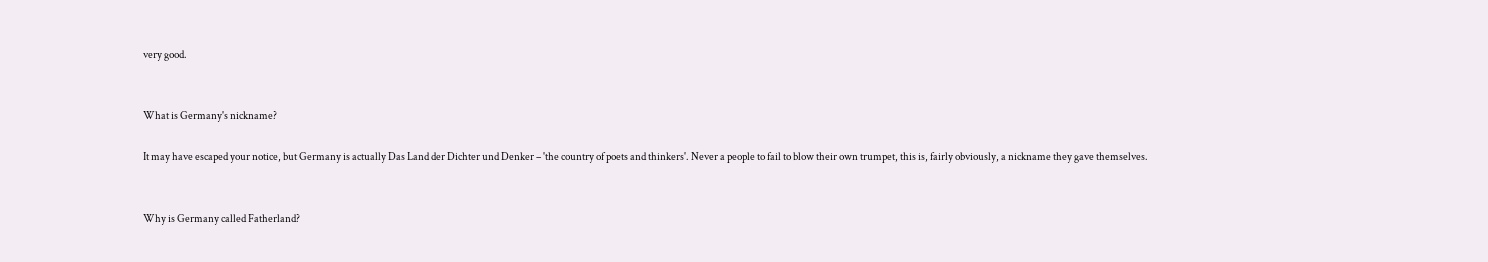very good.


What is Germany's nickname?

It may have escaped your notice, but Germany is actually Das Land der Dichter und Denker – 'the country of poets and thinkers'. Never a people to fail to blow their own trumpet, this is, fairly obviously, a nickname they gave themselves.


Why is Germany called Fatherland?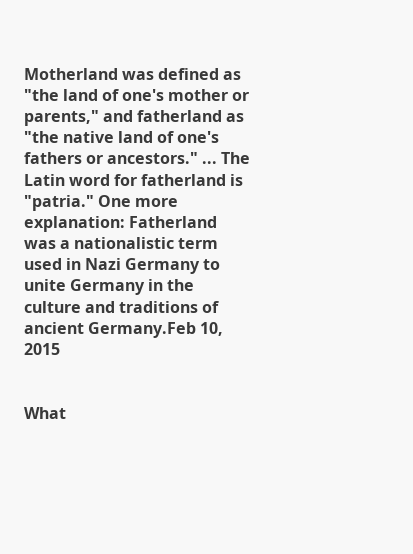Motherland was defined as "the land of one's mother or parents," and fatherland as "the native land of one's fathers or ancestors." ... The Latin word for fatherland is "patria." One more explanation: Fatherland was a nationalistic term used in Nazi Germany to unite Germany in the culture and traditions of ancient Germany.Feb 10, 2015


What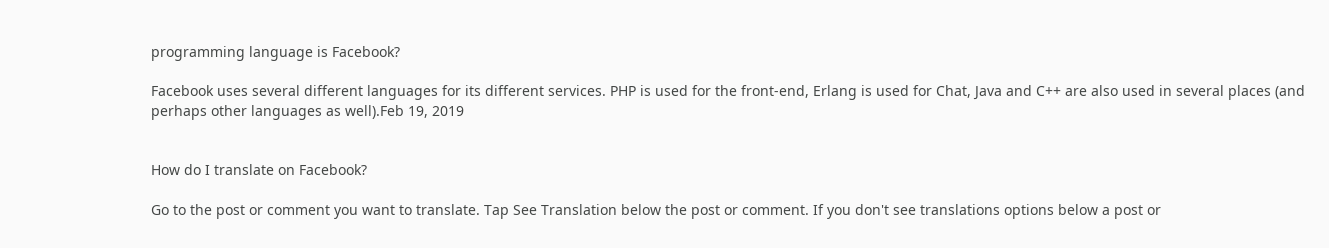programming language is Facebook?

Facebook uses several different languages for its different services. PHP is used for the front-end, Erlang is used for Chat, Java and C++ are also used in several places (and perhaps other languages as well).Feb 19, 2019


How do I translate on Facebook?

Go to the post or comment you want to translate. Tap See Translation below the post or comment. If you don't see translations options below a post or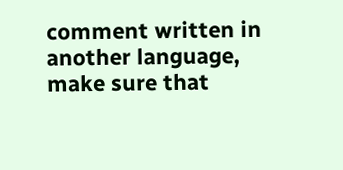comment written in another language, make sure that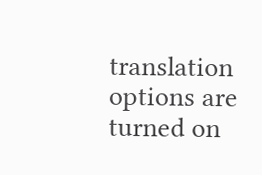translation options are turned on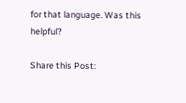for that language. Was this helpful?

Share this Post: